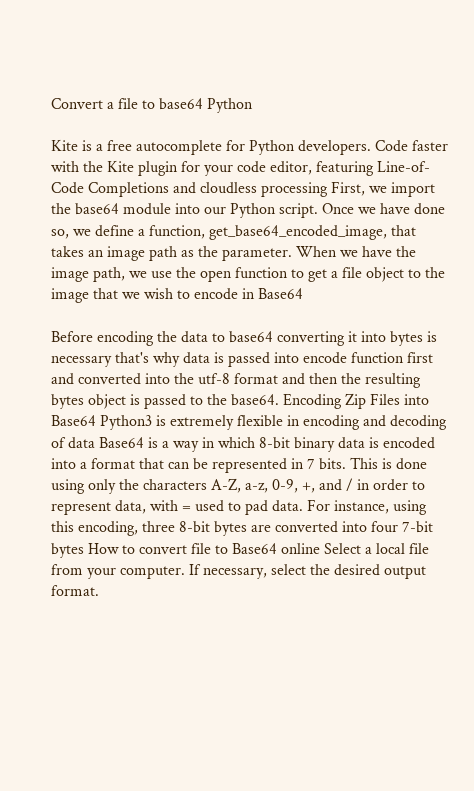Convert a file to base64 Python

Kite is a free autocomplete for Python developers. Code faster with the Kite plugin for your code editor, featuring Line-of-Code Completions and cloudless processing First, we import the base64 module into our Python script. Once we have done so, we define a function, get_base64_encoded_image, that takes an image path as the parameter. When we have the image path, we use the open function to get a file object to the image that we wish to encode in Base64

Before encoding the data to base64 converting it into bytes is necessary that's why data is passed into encode function first and converted into the utf-8 format and then the resulting bytes object is passed to the base64. Encoding Zip Files into Base64 Python3 is extremely flexible in encoding and decoding of data Base64 is a way in which 8-bit binary data is encoded into a format that can be represented in 7 bits. This is done using only the characters A-Z, a-z, 0-9, +, and / in order to represent data, with = used to pad data. For instance, using this encoding, three 8-bit bytes are converted into four 7-bit bytes How to convert file to Base64 online Select a local file from your computer. If necessary, select the desired output format.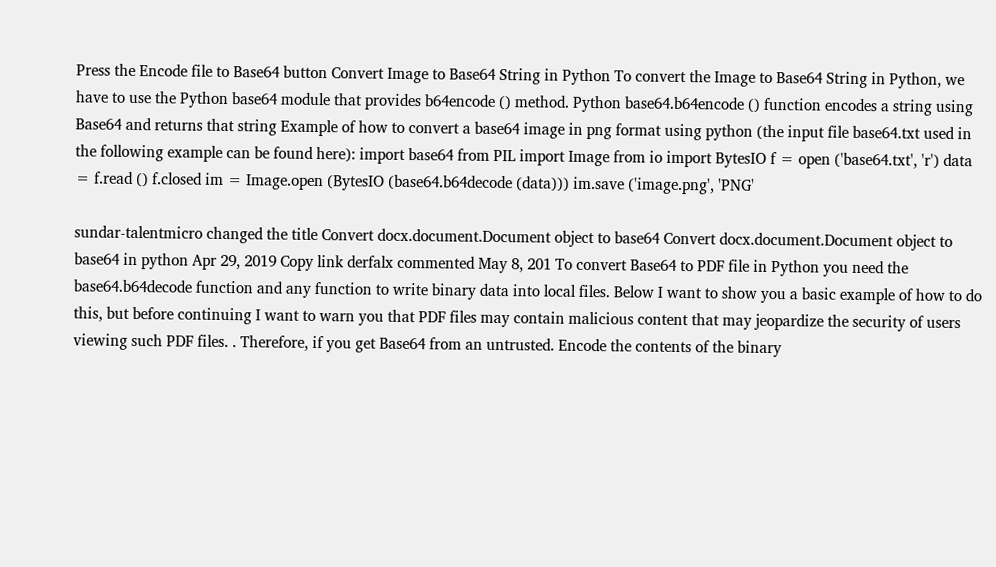Press the Encode file to Base64 button Convert Image to Base64 String in Python To convert the Image to Base64 String in Python, we have to use the Python base64 module that provides b64encode () method. Python base64.b64encode () function encodes a string using Base64 and returns that string Example of how to convert a base64 image in png format using python (the input file base64.txt used in the following example can be found here): import base64 from PIL import Image from io import BytesIO f = open ('base64.txt', 'r') data = f.read () f.closed im = Image.open (BytesIO (base64.b64decode (data))) im.save ('image.png', 'PNG'

sundar-talentmicro changed the title Convert docx.document.Document object to base64 Convert docx.document.Document object to base64 in python Apr 29, 2019 Copy link derfalx commented May 8, 201 To convert Base64 to PDF file in Python you need the base64.b64decode function and any function to write binary data into local files. Below I want to show you a basic example of how to do this, but before continuing I want to warn you that PDF files may contain malicious content that may jeopardize the security of users viewing such PDF files. . Therefore, if you get Base64 from an untrusted. Encode the contents of the binary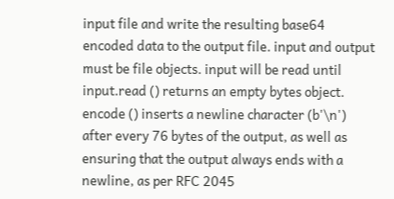input file and write the resulting base64 encoded data to the output file. input and output must be file objects. input will be read until input.read () returns an empty bytes object. encode () inserts a newline character (b'\n') after every 76 bytes of the output, as well as ensuring that the output always ends with a newline, as per RFC 2045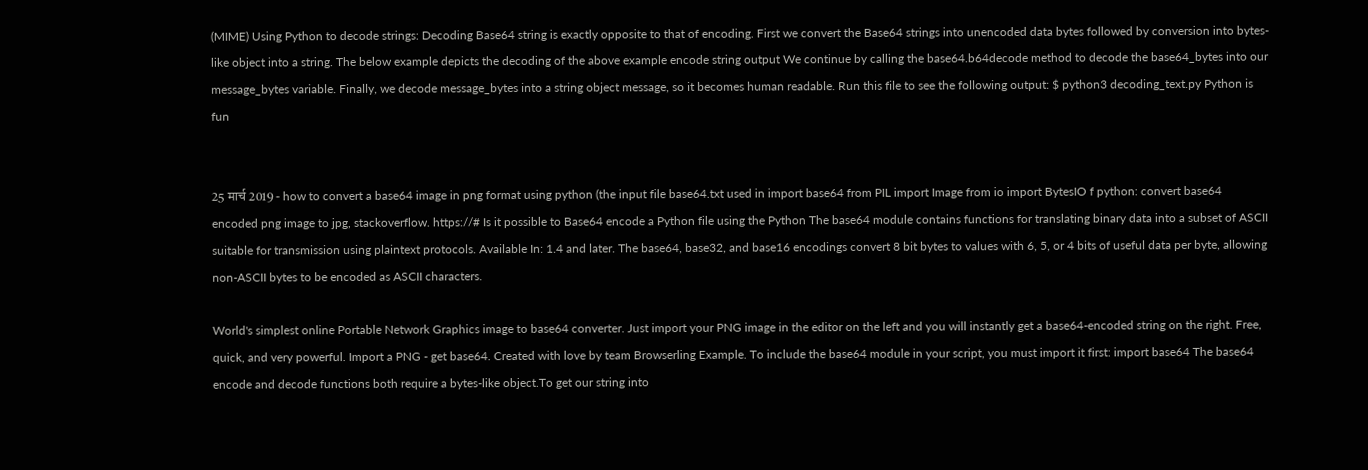(MIME) Using Python to decode strings: Decoding Base64 string is exactly opposite to that of encoding. First we convert the Base64 strings into unencoded data bytes followed by conversion into bytes-like object into a string. The below example depicts the decoding of the above example encode string output We continue by calling the base64.b64decode method to decode the base64_bytes into our message_bytes variable. Finally, we decode message_bytes into a string object message, so it becomes human readable. Run this file to see the following output: $ python3 decoding_text.py Python is fun


25 मार्च 2019 - how to convert a base64 image in png format using python (the input file base64.txt used in import base64 from PIL import Image from io import BytesIO f python: convert base64 encoded png image to jpg, stackoverflow. https://# Is it possible to Base64 encode a Python file using the Python The base64 module contains functions for translating binary data into a subset of ASCII suitable for transmission using plaintext protocols. Available In: 1.4 and later. The base64, base32, and base16 encodings convert 8 bit bytes to values with 6, 5, or 4 bits of useful data per byte, allowing non-ASCII bytes to be encoded as ASCII characters.

World's simplest online Portable Network Graphics image to base64 converter. Just import your PNG image in the editor on the left and you will instantly get a base64-encoded string on the right. Free, quick, and very powerful. Import a PNG - get base64. Created with love by team Browserling Example. To include the base64 module in your script, you must import it first: import base64 The base64 encode and decode functions both require a bytes-like object.To get our string into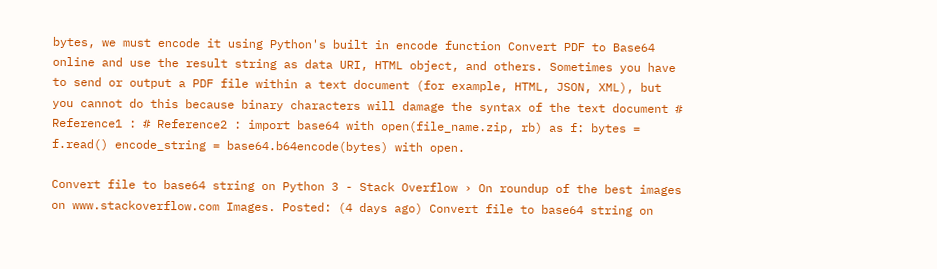bytes, we must encode it using Python's built in encode function Convert PDF to Base64 online and use the result string as data URI, HTML object, and others. Sometimes you have to send or output a PDF file within a text document (for example, HTML, JSON, XML), but you cannot do this because binary characters will damage the syntax of the text document # Reference1 : # Reference2 : import base64 with open(file_name.zip, rb) as f: bytes = f.read() encode_string = base64.b64encode(bytes) with open.

Convert file to base64 string on Python 3 - Stack Overflow › On roundup of the best images on www.stackoverflow.com Images. Posted: (4 days ago) Convert file to base64 string on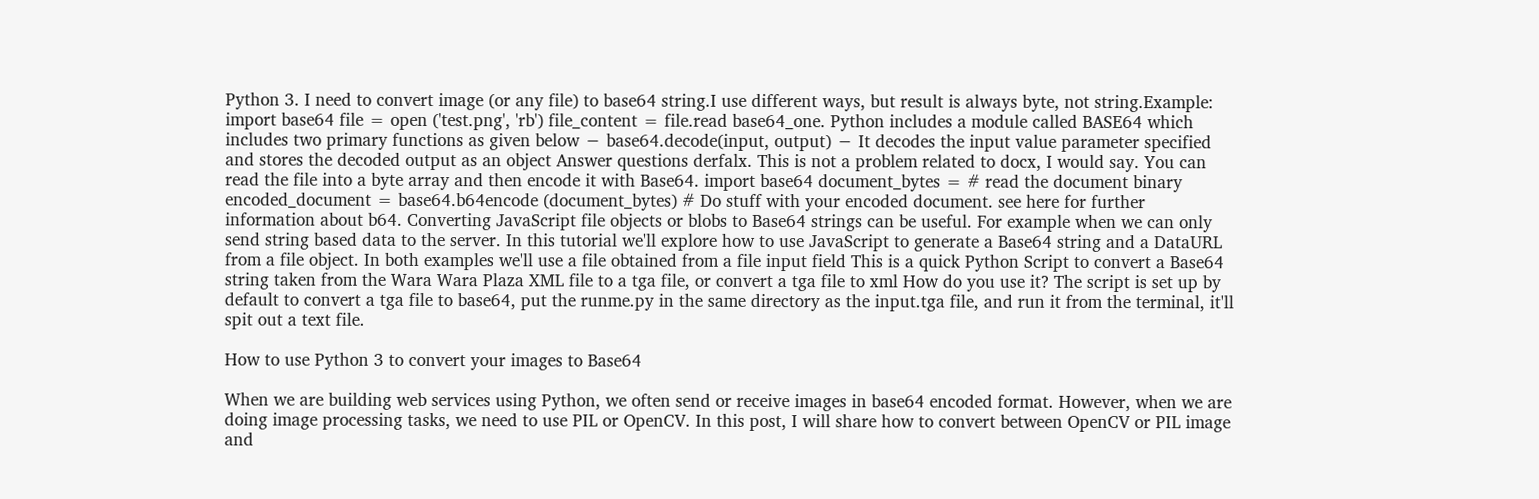Python 3. I need to convert image (or any file) to base64 string.I use different ways, but result is always byte, not string.Example: import base64 file = open ('test.png', 'rb') file_content = file.read base64_one. Python includes a module called BASE64 which includes two primary functions as given below − base64.decode(input, output) − It decodes the input value parameter specified and stores the decoded output as an object Answer questions derfalx. This is not a problem related to docx, I would say. You can read the file into a byte array and then encode it with Base64. import base64 document_bytes = # read the document binary encoded_document = base64.b64encode (document_bytes) # Do stuff with your encoded document. see here for further information about b64. Converting JavaScript file objects or blobs to Base64 strings can be useful. For example when we can only send string based data to the server. In this tutorial we'll explore how to use JavaScript to generate a Base64 string and a DataURL from a file object. In both examples we'll use a file obtained from a file input field This is a quick Python Script to convert a Base64 string taken from the Wara Wara Plaza XML file to a tga file, or convert a tga file to xml How do you use it? The script is set up by default to convert a tga file to base64, put the runme.py in the same directory as the input.tga file, and run it from the terminal, it'll spit out a text file.

How to use Python 3 to convert your images to Base64

When we are building web services using Python, we often send or receive images in base64 encoded format. However, when we are doing image processing tasks, we need to use PIL or OpenCV. In this post, I will share how to convert between OpenCV or PIL image and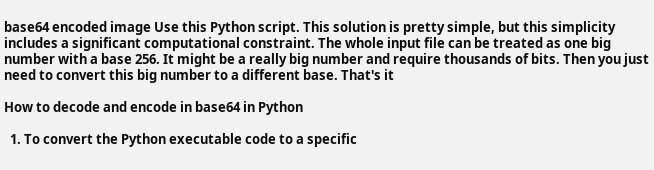base64 encoded image Use this Python script. This solution is pretty simple, but this simplicity includes a significant computational constraint. The whole input file can be treated as one big number with a base 256. It might be a really big number and require thousands of bits. Then you just need to convert this big number to a different base. That's it

How to decode and encode in base64 in Python

  1. To convert the Python executable code to a specific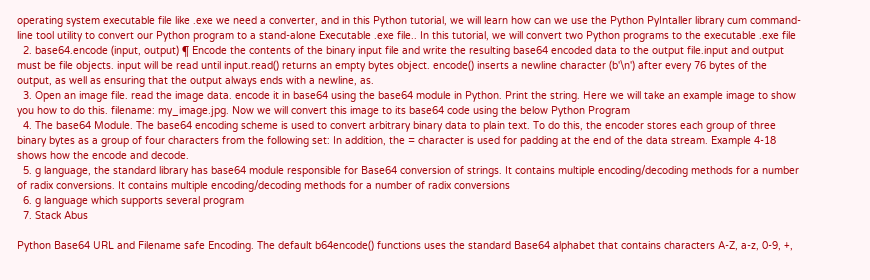operating system executable file like .exe we need a converter, and in this Python tutorial, we will learn how can we use the Python PyIntaller library cum command-line tool utility to convert our Python program to a stand-alone Executable .exe file.. In this tutorial, we will convert two Python programs to the executable .exe file
  2. base64.encode (input, output) ¶ Encode the contents of the binary input file and write the resulting base64 encoded data to the output file.input and output must be file objects. input will be read until input.read() returns an empty bytes object. encode() inserts a newline character (b'\n') after every 76 bytes of the output, as well as ensuring that the output always ends with a newline, as.
  3. Open an image file. read the image data. encode it in base64 using the base64 module in Python. Print the string. Here we will take an example image to show you how to do this. filename: my_image.jpg. Now we will convert this image to its base64 code using the below Python Program
  4. The base64 Module. The base64 encoding scheme is used to convert arbitrary binary data to plain text. To do this, the encoder stores each group of three binary bytes as a group of four characters from the following set: In addition, the = character is used for padding at the end of the data stream. Example 4-18 shows how the encode and decode.
  5. g language, the standard library has base64 module responsible for Base64 conversion of strings. It contains multiple encoding/decoding methods for a number of radix conversions. It contains multiple encoding/decoding methods for a number of radix conversions
  6. g language which supports several program
  7. Stack Abus

Python Base64 URL and Filename safe Encoding. The default b64encode() functions uses the standard Base64 alphabet that contains characters A-Z, a-z, 0-9, +,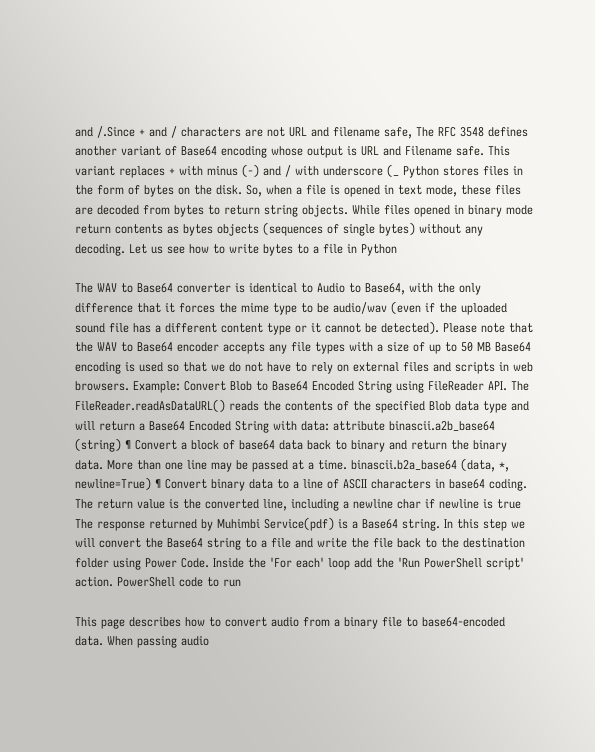and /.Since + and / characters are not URL and filename safe, The RFC 3548 defines another variant of Base64 encoding whose output is URL and Filename safe. This variant replaces + with minus (-) and / with underscore (_ Python stores files in the form of bytes on the disk. So, when a file is opened in text mode, these files are decoded from bytes to return string objects. While files opened in binary mode return contents as bytes objects (sequences of single bytes) without any decoding. Let us see how to write bytes to a file in Python

The WAV to Base64 converter is identical to Audio to Base64, with the only difference that it forces the mime type to be audio/wav (even if the uploaded sound file has a different content type or it cannot be detected). Please note that the WAV to Base64 encoder accepts any file types with a size of up to 50 MB Base64 encoding is used so that we do not have to rely on external files and scripts in web browsers. Example: Convert Blob to Base64 Encoded String using FileReader API. The FileReader.readAsDataURL() reads the contents of the specified Blob data type and will return a Base64 Encoded String with data: attribute binascii.a2b_base64 (string) ¶ Convert a block of base64 data back to binary and return the binary data. More than one line may be passed at a time. binascii.b2a_base64 (data, *, newline=True) ¶ Convert binary data to a line of ASCII characters in base64 coding. The return value is the converted line, including a newline char if newline is true The response returned by Muhimbi Service(pdf) is a Base64 string. In this step we will convert the Base64 string to a file and write the file back to the destination folder using Power Code. Inside the 'For each' loop add the 'Run PowerShell script' action. PowerShell code to run

This page describes how to convert audio from a binary file to base64-encoded data. When passing audio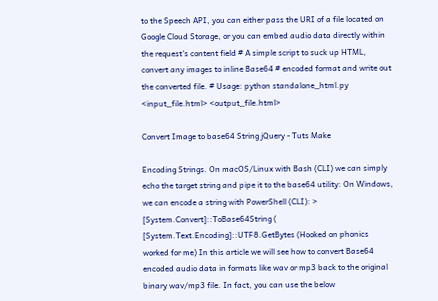to the Speech API, you can either pass the URI of a file located on Google Cloud Storage, or you can embed audio data directly within the request's content field # A simple script to suck up HTML, convert any images to inline Base64 # encoded format and write out the converted file. # Usage: python standalone_html.py <input_file.html> <output_file.html>

Convert Image to base64 String jQuery - Tuts Make

Encoding Strings. On macOS/Linux with Bash (CLI) we can simply echo the target string and pipe it to the base64 utility: On Windows, we can encode a string with PowerShell (CLI): > [System.Convert]::ToBase64String ( [System.Text.Encoding]::UTF8.GetBytes (Hooked on phonics worked for me) In this article we will see how to convert Base64 encoded audio data in formats like wav or mp3 back to the original binary wav/mp3 file. In fact, you can use the below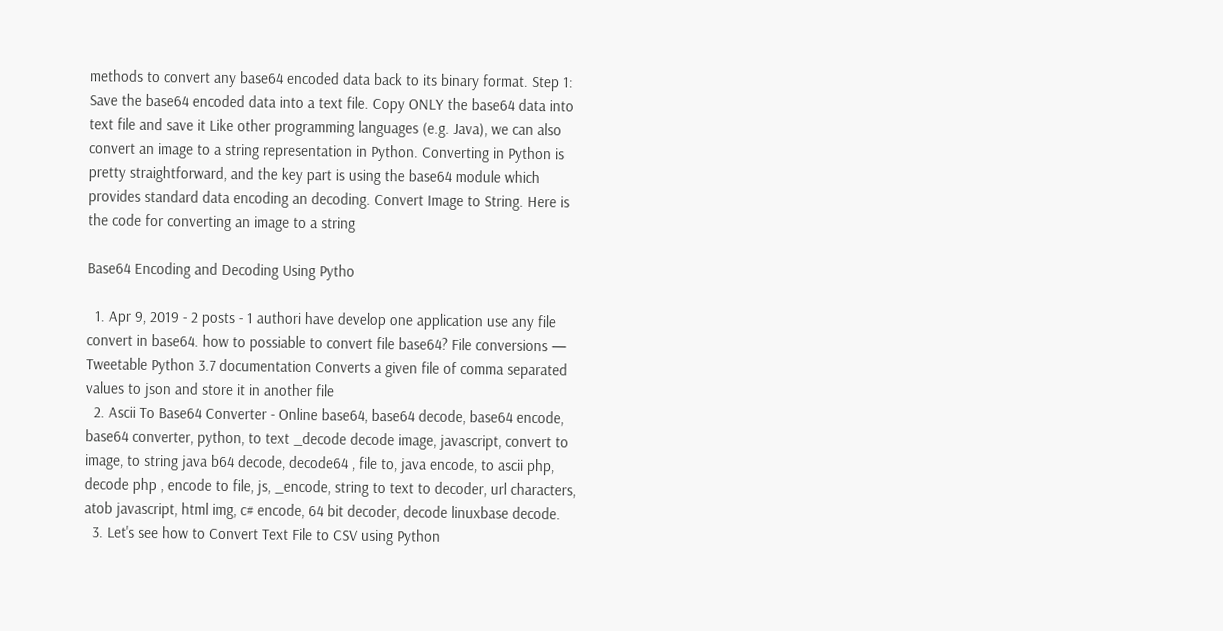methods to convert any base64 encoded data back to its binary format. Step 1: Save the base64 encoded data into a text file. Copy ONLY the base64 data into text file and save it Like other programming languages (e.g. Java), we can also convert an image to a string representation in Python. Converting in Python is pretty straightforward, and the key part is using the base64 module which provides standard data encoding an decoding. Convert Image to String. Here is the code for converting an image to a string

Base64 Encoding and Decoding Using Pytho

  1. Apr 9, 2019 - 2 posts - 1 authori have develop one application use any file convert in base64. how to possiable to convert file base64? File conversions — Tweetable Python 3.7 documentation Converts a given file of comma separated values to json and store it in another file
  2. Ascii To Base64 Converter - Online base64, base64 decode, base64 encode, base64 converter, python, to text _decode decode image, javascript, convert to image, to string java b64 decode, decode64 , file to, java encode, to ascii php, decode php , encode to file, js, _encode, string to text to decoder, url characters, atob javascript, html img, c# encode, 64 bit decoder, decode linuxbase decode.
  3. Let's see how to Convert Text File to CSV using Python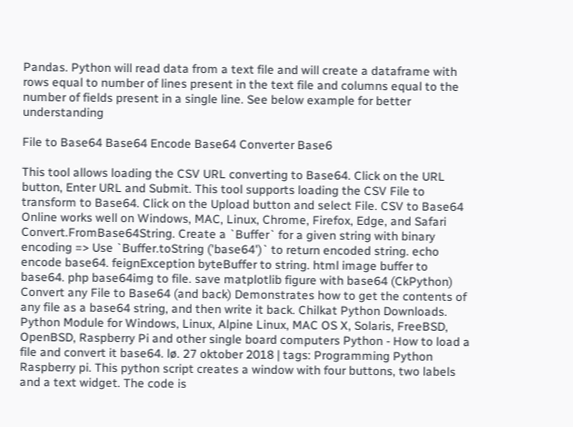Pandas. Python will read data from a text file and will create a dataframe with rows equal to number of lines present in the text file and columns equal to the number of fields present in a single line. See below example for better understanding

File to Base64 Base64 Encode Base64 Converter Base6

This tool allows loading the CSV URL converting to Base64. Click on the URL button, Enter URL and Submit. This tool supports loading the CSV File to transform to Base64. Click on the Upload button and select File. CSV to Base64 Online works well on Windows, MAC, Linux, Chrome, Firefox, Edge, and Safari Convert.FromBase64String. Create a `Buffer` for a given string with binary encoding => Use `Buffer.toString ('base64')` to return encoded string. echo encode base64. feignException byteBuffer to string. html image buffer to base64. php base64img to file. save matplotlib figure with base64 (CkPython) Convert any File to Base64 (and back) Demonstrates how to get the contents of any file as a base64 string, and then write it back. Chilkat Python Downloads. Python Module for Windows, Linux, Alpine Linux, MAC OS X, Solaris, FreeBSD, OpenBSD, Raspberry Pi and other single board computers Python - How to load a file and convert it base64. lø. 27 oktober 2018 | tags: Programming Python Raspberry pi. This python script creates a window with four buttons, two labels and a text widget. The code is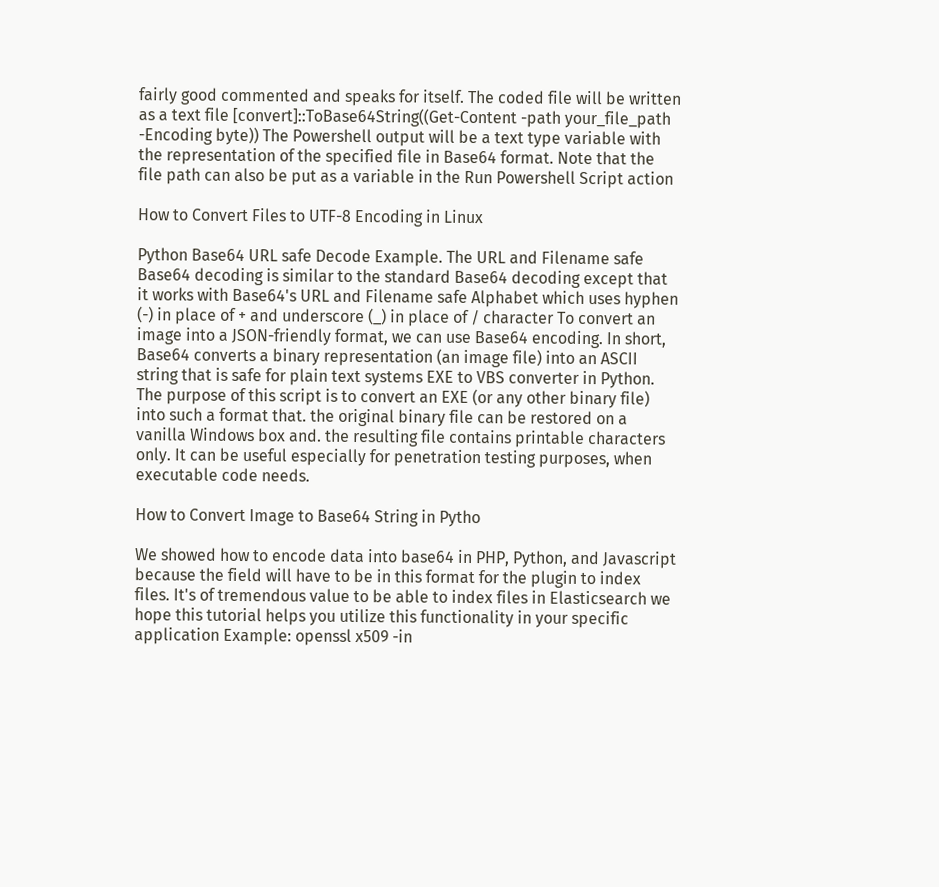fairly good commented and speaks for itself. The coded file will be written as a text file [convert]::ToBase64String((Get-Content -path your_file_path -Encoding byte)) The Powershell output will be a text type variable with the representation of the specified file in Base64 format. Note that the file path can also be put as a variable in the Run Powershell Script action

How to Convert Files to UTF-8 Encoding in Linux

Python Base64 URL safe Decode Example. The URL and Filename safe Base64 decoding is similar to the standard Base64 decoding except that it works with Base64's URL and Filename safe Alphabet which uses hyphen (-) in place of + and underscore (_) in place of / character To convert an image into a JSON-friendly format, we can use Base64 encoding. In short, Base64 converts a binary representation (an image file) into an ASCII string that is safe for plain text systems EXE to VBS converter in Python. The purpose of this script is to convert an EXE (or any other binary file) into such a format that. the original binary file can be restored on a vanilla Windows box and. the resulting file contains printable characters only. It can be useful especially for penetration testing purposes, when executable code needs.

How to Convert Image to Base64 String in Pytho

We showed how to encode data into base64 in PHP, Python, and Javascript because the field will have to be in this format for the plugin to index files. It's of tremendous value to be able to index files in Elasticsearch we hope this tutorial helps you utilize this functionality in your specific application Example: openssl x509 -in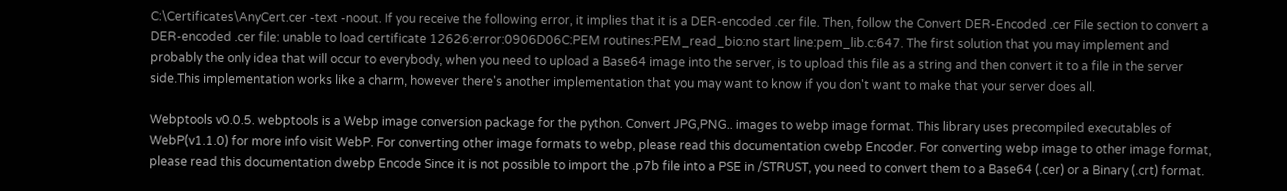C:\Certificates\AnyCert.cer -text -noout. If you receive the following error, it implies that it is a DER-encoded .cer file. Then, follow the Convert DER-Encoded .cer File section to convert a DER-encoded .cer file: unable to load certificate 12626:error:0906D06C:PEM routines:PEM_read_bio:no start line:pem_lib.c:647. The first solution that you may implement and probably the only idea that will occur to everybody, when you need to upload a Base64 image into the server, is to upload this file as a string and then convert it to a file in the server side.This implementation works like a charm, however there's another implementation that you may want to know if you don't want to make that your server does all.

Webptools v0.0.5. webptools is a Webp image conversion package for the python. Convert JPG,PNG.. images to webp image format. This library uses precompiled executables of WebP(v1.1.0) for more info visit WebP. For converting other image formats to webp, please read this documentation cwebp Encoder. For converting webp image to other image format, please read this documentation dwebp Encode Since it is not possible to import the .p7b file into a PSE in /STRUST, you need to convert them to a Base64 (.cer) or a Binary (.crt) format.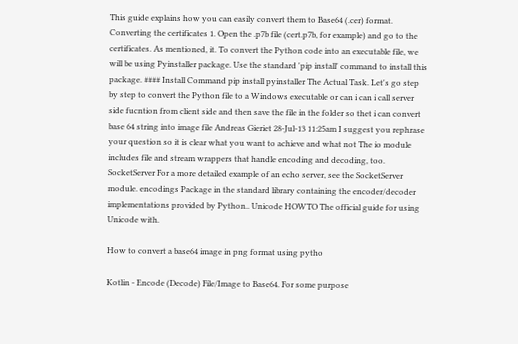This guide explains how you can easily convert them to Base64 (.cer) format. Converting the certificates 1. Open the .p7b file (cert.p7b, for example) and go to the certificates. As mentioned, it. To convert the Python code into an executable file, we will be using Pyinstaller package. Use the standard 'pip install' command to install this package. #### Install Command pip install pyinstaller The Actual Task. Let's go step by step to convert the Python file to a Windows executable or can i can i call server side fucntion from client side and then save the file in the folder so thet i can convert base 64 string into image file Andreas Gieriet 28-Jul-13 11:25am I suggest you rephrase your question so it is clear what you want to achieve and what not The io module includes file and stream wrappers that handle encoding and decoding, too. SocketServer For a more detailed example of an echo server, see the SocketServer module. encodings Package in the standard library containing the encoder/decoder implementations provided by Python.. Unicode HOWTO The official guide for using Unicode with.

How to convert a base64 image in png format using pytho

Kotlin - Encode (Decode) File/Image to Base64. For some purpose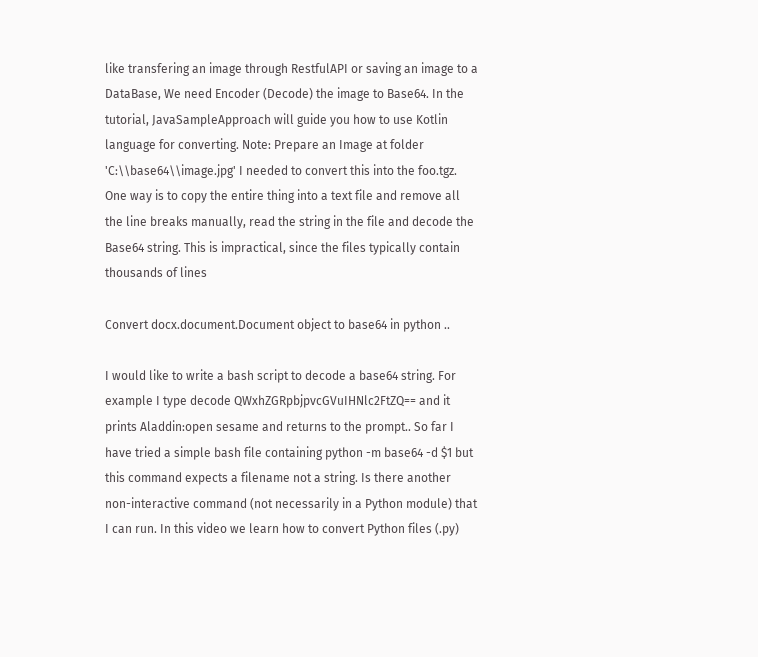like transfering an image through RestfulAPI or saving an image to a DataBase, We need Encoder (Decode) the image to Base64. In the tutorial, JavaSampleApproach will guide you how to use Kotlin language for converting. Note: Prepare an Image at folder 'C:\\base64\\image.jpg' I needed to convert this into the foo.tgz. One way is to copy the entire thing into a text file and remove all the line breaks manually, read the string in the file and decode the Base64 string. This is impractical, since the files typically contain thousands of lines

Convert docx.document.Document object to base64 in python ..

I would like to write a bash script to decode a base64 string. For example I type decode QWxhZGRpbjpvcGVuIHNlc2FtZQ== and it prints Aladdin:open sesame and returns to the prompt.. So far I have tried a simple bash file containing python -m base64 -d $1 but this command expects a filename not a string. Is there another non-interactive command (not necessarily in a Python module) that I can run. In this video we learn how to convert Python files (.py)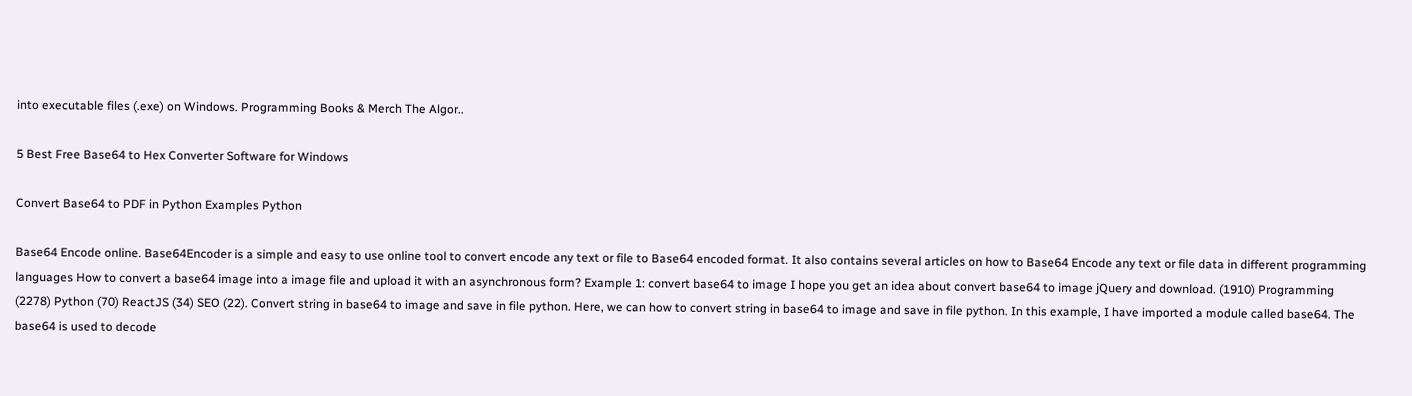into executable files (.exe) on Windows. Programming Books & Merch The Algor..

5 Best Free Base64 to Hex Converter Software for Windows

Convert Base64 to PDF in Python Examples Python

Base64 Encode online. Base64Encoder is a simple and easy to use online tool to convert encode any text or file to Base64 encoded format. It also contains several articles on how to Base64 Encode any text or file data in different programming languages How to convert a base64 image into a image file and upload it with an asynchronous form? Example 1: convert base64 to image I hope you get an idea about convert base64 to image jQuery and download. (1910) Programming (2278) Python (70) ReactJS (34) SEO (22). Convert string in base64 to image and save in file python. Here, we can how to convert string in base64 to image and save in file python. In this example, I have imported a module called base64. The base64 is used to decode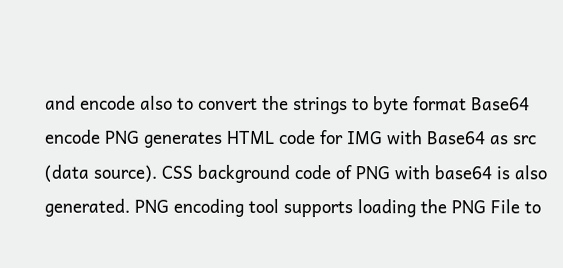and encode also to convert the strings to byte format Base64 encode PNG generates HTML code for IMG with Base64 as src (data source). CSS background code of PNG with base64 is also generated. PNG encoding tool supports loading the PNG File to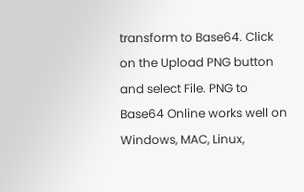transform to Base64. Click on the Upload PNG button and select File. PNG to Base64 Online works well on Windows, MAC, Linux,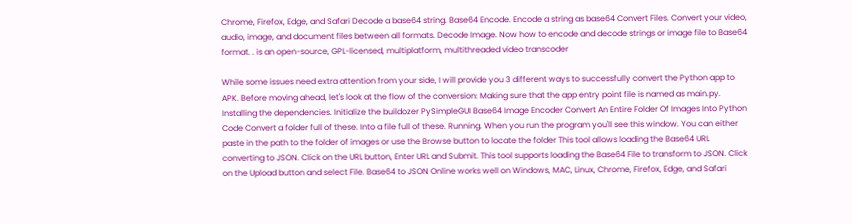Chrome, Firefox, Edge, and Safari Decode a base64 string. Base64 Encode. Encode a string as base64 Convert Files. Convert your video, audio, image, and document files between all formats. Decode Image. Now how to encode and decode strings or image file to Base64 format. . is an open-source, GPL-licensed, multiplatform, multithreaded video transcoder

While some issues need extra attention from your side, I will provide you 3 different ways to successfully convert the Python app to APK. Before moving ahead, let's look at the flow of the conversion: Making sure that the app entry point file is named as main.py. Installing the dependencies. Initialize the buildozer PySimpleGUI Base64 Image Encoder Convert An Entire Folder Of Images Into Python Code Convert a folder full of these. Into a file full of these. Running. When you run the program you'll see this window. You can either paste in the path to the folder of images or use the Browse button to locate the folder This tool allows loading the Base64 URL converting to JSON. Click on the URL button, Enter URL and Submit. This tool supports loading the Base64 File to transform to JSON. Click on the Upload button and select File. Base64 to JSON Online works well on Windows, MAC, Linux, Chrome, Firefox, Edge, and Safari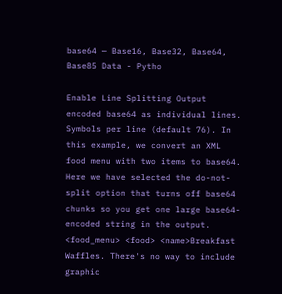base64 — Base16, Base32, Base64, Base85 Data - Pytho

Enable Line Splitting Output encoded base64 as individual lines. Symbols per line (default 76). In this example, we convert an XML food menu with two items to base64. Here we have selected the do-not-split option that turns off base64 chunks so you get one large base64-encoded string in the output. <food_menu> <food> <name>Breakfast Waffles. There's no way to include graphic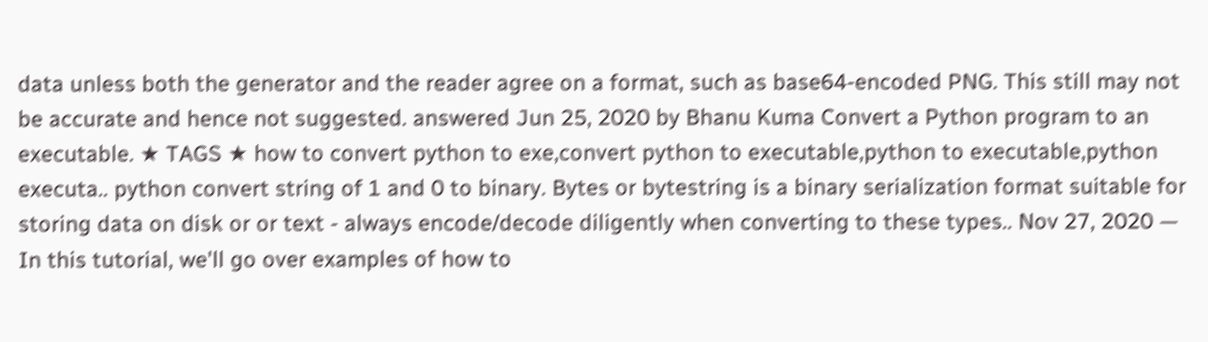data unless both the generator and the reader agree on a format, such as base64-encoded PNG. This still may not be accurate and hence not suggested. answered Jun 25, 2020 by Bhanu Kuma Convert a Python program to an executable. ★ TAGS ★ how to convert python to exe,convert python to executable,python to executable,python executa.. python convert string of 1 and 0 to binary. Bytes or bytestring is a binary serialization format suitable for storing data on disk or or text - always encode/decode diligently when converting to these types.. Nov 27, 2020 — In this tutorial, we'll go over examples of how to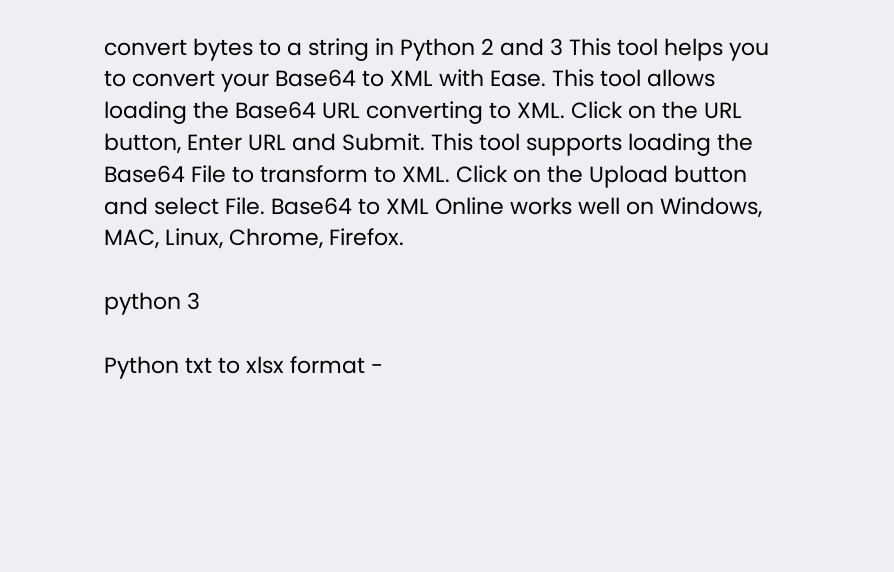convert bytes to a string in Python 2 and 3 This tool helps you to convert your Base64 to XML with Ease. This tool allows loading the Base64 URL converting to XML. Click on the URL button, Enter URL and Submit. This tool supports loading the Base64 File to transform to XML. Click on the Upload button and select File. Base64 to XML Online works well on Windows, MAC, Linux, Chrome, Firefox.

python 3

Python txt to xlsx format -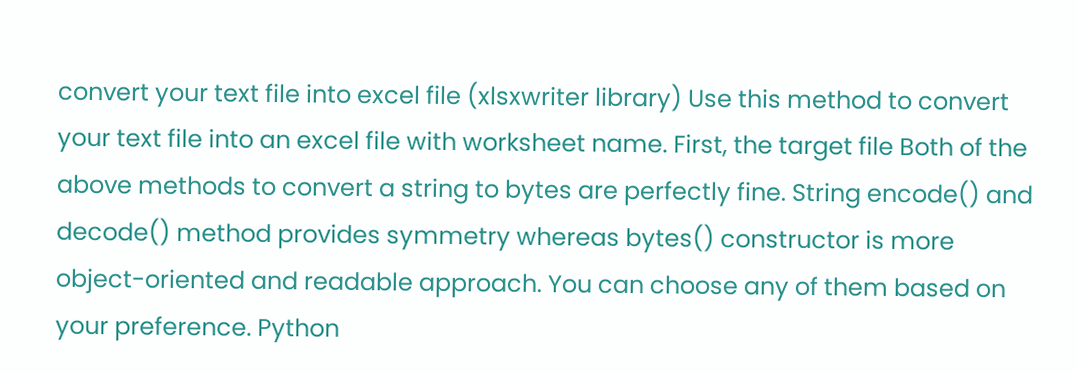convert your text file into excel file (xlsxwriter library) Use this method to convert your text file into an excel file with worksheet name. First, the target file Both of the above methods to convert a string to bytes are perfectly fine. String encode() and decode() method provides symmetry whereas bytes() constructor is more object-oriented and readable approach. You can choose any of them based on your preference. Python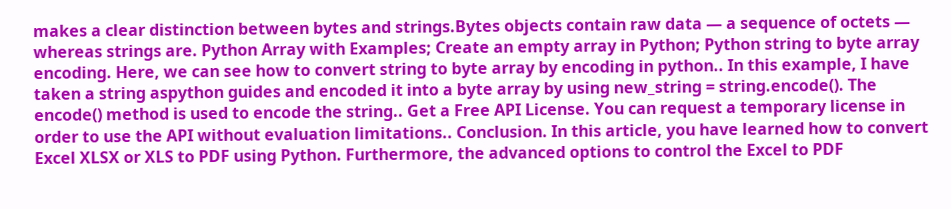makes a clear distinction between bytes and strings.Bytes objects contain raw data — a sequence of octets — whereas strings are. Python Array with Examples; Create an empty array in Python; Python string to byte array encoding. Here, we can see how to convert string to byte array by encoding in python.. In this example, I have taken a string aspython guides and encoded it into a byte array by using new_string = string.encode(). The encode() method is used to encode the string.. Get a Free API License. You can request a temporary license in order to use the API without evaluation limitations.. Conclusion. In this article, you have learned how to convert Excel XLSX or XLS to PDF using Python. Furthermore, the advanced options to control the Excel to PDF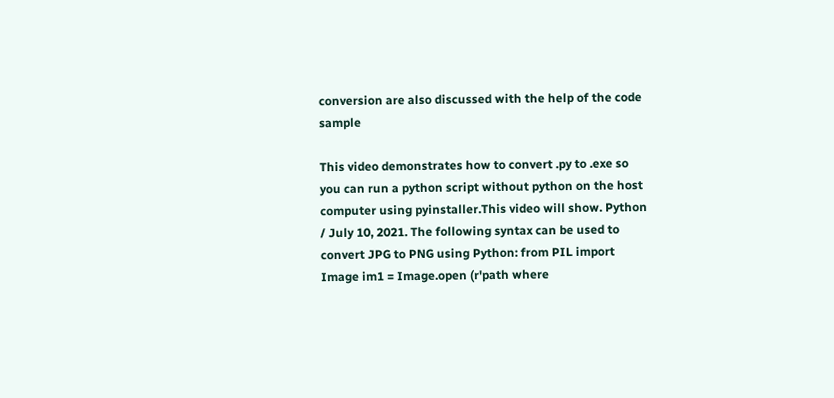conversion are also discussed with the help of the code sample

This video demonstrates how to convert .py to .exe so you can run a python script without python on the host computer using pyinstaller.This video will show. Python / July 10, 2021. The following syntax can be used to convert JPG to PNG using Python: from PIL import Image im1 = Image.open (r'path where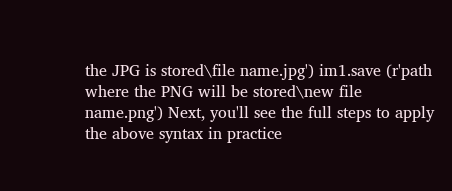the JPG is stored\file name.jpg') im1.save (r'path where the PNG will be stored\new file name.png') Next, you'll see the full steps to apply the above syntax in practice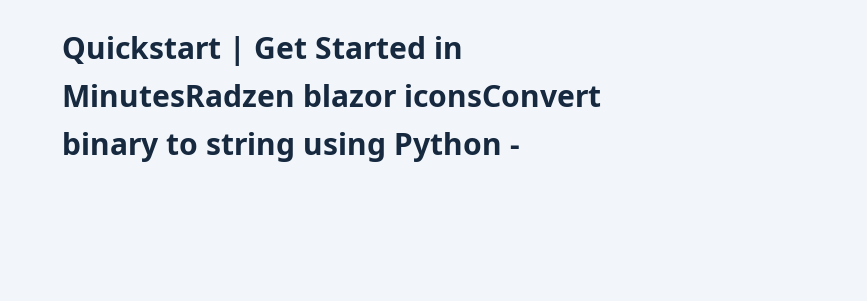Quickstart | Get Started in MinutesRadzen blazor iconsConvert binary to string using Python -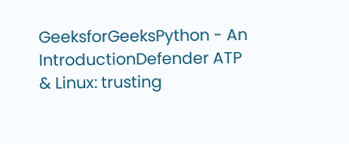GeeksforGeeksPython - An IntroductionDefender ATP & Linux: trusting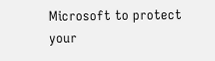Microsoft to protect your